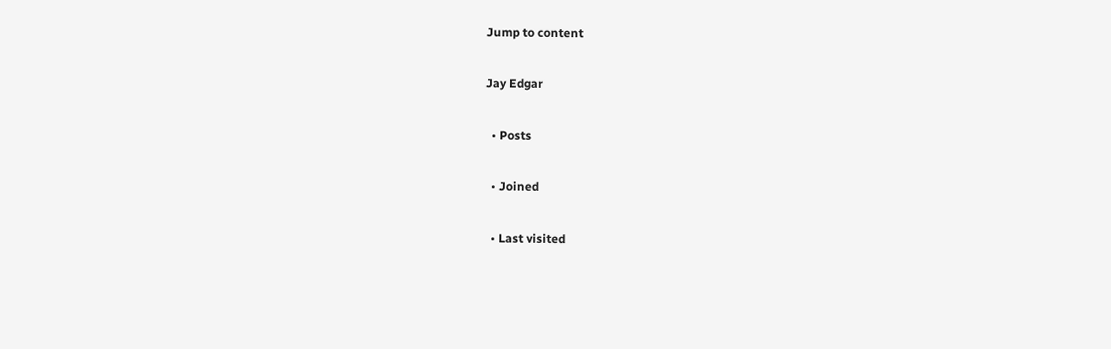Jump to content

Jay Edgar

  • Posts

  • Joined

  • Last visited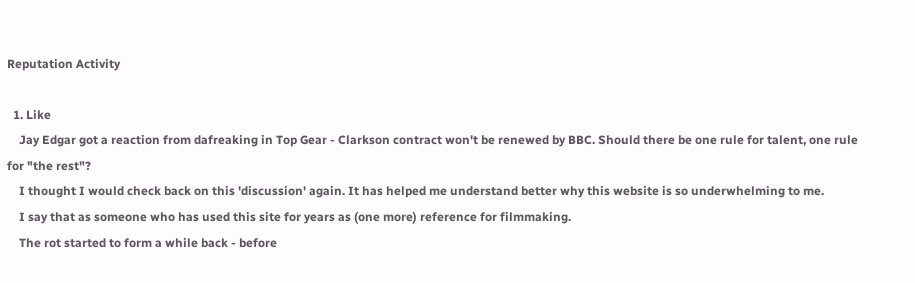Reputation Activity

  1. Like
    Jay Edgar got a reaction from dafreaking in Top Gear - Clarkson contract won't be renewed by BBC. Should there be one rule for talent, one rule for "the rest"?
    I thought I would check back on this 'discussion' again. It has helped me understand better why this website is so underwhelming to me.
    I say that as someone who has used this site for years as (one more) reference for filmmaking.
    The rot started to form a while back - before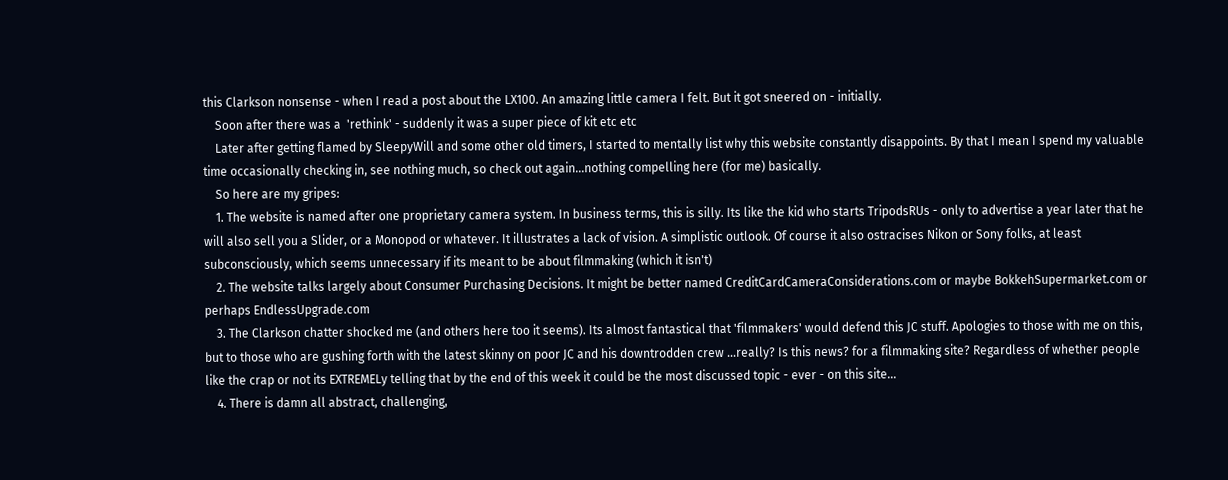this Clarkson nonsense - when I read a post about the LX100. An amazing little camera I felt. But it got sneered on - initially.
    Soon after there was a  'rethink' - suddenly it was a super piece of kit etc etc
    Later after getting flamed by SleepyWill and some other old timers, I started to mentally list why this website constantly disappoints. By that I mean I spend my valuable time occasionally checking in, see nothing much, so check out again...nothing compelling here (for me) basically.
    So here are my gripes:
    1. The website is named after one proprietary camera system. In business terms, this is silly. Its like the kid who starts TripodsRUs - only to advertise a year later that he will also sell you a Slider, or a Monopod or whatever. It illustrates a lack of vision. A simplistic outlook. Of course it also ostracises Nikon or Sony folks, at least subconsciously, which seems unnecessary if its meant to be about filmmaking (which it isn't)
    2. The website talks largely about Consumer Purchasing Decisions. It might be better named CreditCardCameraConsiderations.com or maybe BokkehSupermarket.com or perhaps EndlessUpgrade.com
    3. The Clarkson chatter shocked me (and others here too it seems). Its almost fantastical that 'filmmakers' would defend this JC stuff. Apologies to those with me on this, but to those who are gushing forth with the latest skinny on poor JC and his downtrodden crew ...really? Is this news? for a filmmaking site? Regardless of whether people like the crap or not its EXTREMELy telling that by the end of this week it could be the most discussed topic - ever - on this site...
    4. There is damn all abstract, challenging,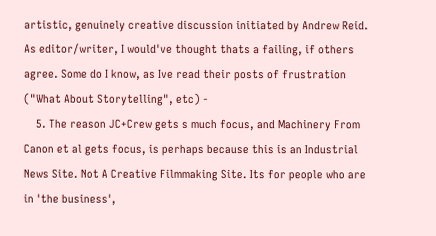artistic, genuinely creative discussion initiated by Andrew Reid. As editor/writer, I would've thought thats a failing, if others agree. Some do I know, as Ive read their posts of frustration ("What About Storytelling", etc) -
    5. The reason JC+Crew gets s much focus, and Machinery From Canon et al gets focus, is perhaps because this is an Industrial News Site. Not A Creative Filmmaking Site. Its for people who are in 'the business',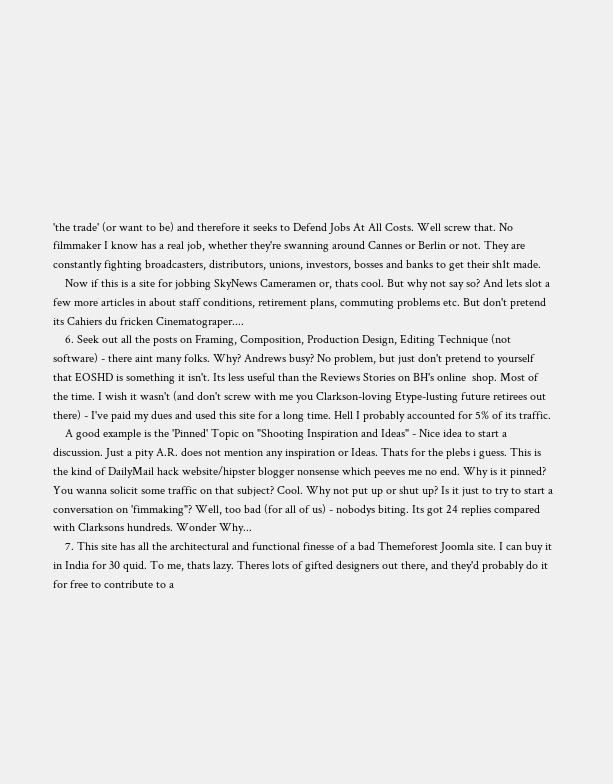'the trade' (or want to be) and therefore it seeks to Defend Jobs At All Costs. Well screw that. No filmmaker I know has a real job, whether they're swanning around Cannes or Berlin or not. They are constantly fighting broadcasters, distributors, unions, investors, bosses and banks to get their sh1t made.
    Now if this is a site for jobbing SkyNews Cameramen or, thats cool. But why not say so? And lets slot a few more articles in about staff conditions, retirement plans, commuting problems etc. But don't pretend its Cahiers du fricken Cinematograper....
    6. Seek out all the posts on Framing, Composition, Production Design, Editing Technique (not software) - there aint many folks. Why? Andrews busy? No problem, but just don't pretend to yourself that EOSHD is something it isn't. Its less useful than the Reviews Stories on BH's online  shop. Most of the time. I wish it wasn't (and don't screw with me you Clarkson-loving Etype-lusting future retirees out there) - I've paid my dues and used this site for a long time. Hell I probably accounted for 5% of its traffic.
    A good example is the 'Pinned' Topic on "Shooting Inspiration and Ideas" - Nice idea to start a discussion. Just a pity A.R. does not mention any inspiration or Ideas. Thats for the plebs i guess. This is the kind of DailyMail hack website/hipster blogger nonsense which peeves me no end. Why is it pinned? You wanna solicit some traffic on that subject? Cool. Why not put up or shut up? Is it just to try to start a conversation on 'fimmaking"? Well, too bad (for all of us) - nobodys biting. Its got 24 replies compared with Clarksons hundreds. Wonder Why...
    7. This site has all the architectural and functional finesse of a bad Themeforest Joomla site. I can buy it in India for 30 quid. To me, thats lazy. Theres lots of gifted designers out there, and they'd probably do it for free to contribute to a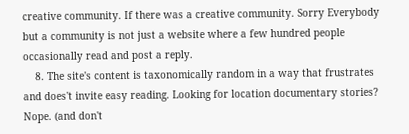creative community. If there was a creative community. Sorry Everybody but a community is not just a website where a few hundred people occasionally read and post a reply.
    8. The site's content is taxonomically random in a way that frustrates and does't invite easy reading. Looking for location documentary stories? Nope. (and don't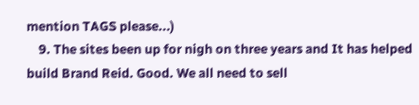mention TAGS please...)
    9. The sites been up for nigh on three years and It has helped build Brand Reid. Good. We all need to sell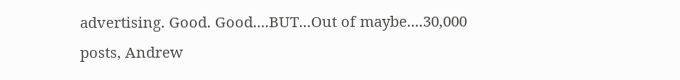advertising. Good. Good....BUT...Out of maybe....30,000 posts, Andrew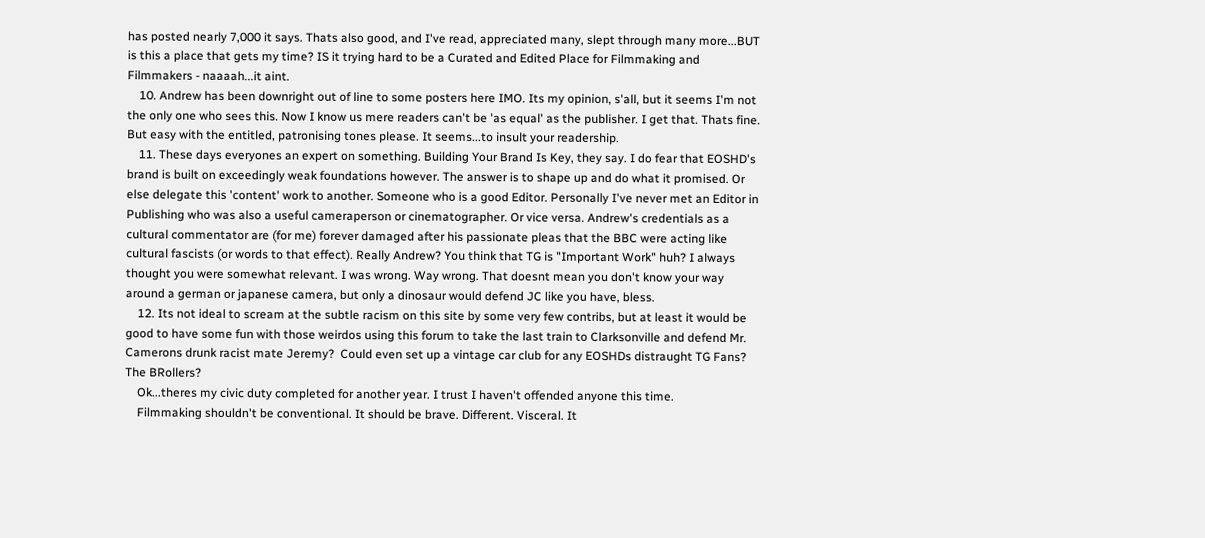has posted nearly 7,000 it says. Thats also good, and I've read, appreciated many, slept through many more...BUT is this a place that gets my time? IS it trying hard to be a Curated and Edited Place for Filmmaking and Filmmakers - naaaah...it aint.
    10. Andrew has been downright out of line to some posters here IMO. Its my opinion, s'all, but it seems I'm not the only one who sees this. Now I know us mere readers can't be 'as equal' as the publisher. I get that. Thats fine. But easy with the entitled, patronising tones please. It seems...to insult your readership.
    11. These days everyones an expert on something. Building Your Brand Is Key, they say. I do fear that EOSHD's brand is built on exceedingly weak foundations however. The answer is to shape up and do what it promised. Or else delegate this 'content' work to another. Someone who is a good Editor. Personally I've never met an Editor in Publishing who was also a useful cameraperson or cinematographer. Or vice versa. Andrew's credentials as a cultural commentator are (for me) forever damaged after his passionate pleas that the BBC were acting like cultural fascists (or words to that effect). Really Andrew? You think that TG is "Important Work" huh? I always thought you were somewhat relevant. I was wrong. Way wrong. That doesnt mean you don't know your way around a german or japanese camera, but only a dinosaur would defend JC like you have, bless.
    12. Its not ideal to scream at the subtle racism on this site by some very few contribs, but at least it would be good to have some fun with those weirdos using this forum to take the last train to Clarksonville and defend Mr. Camerons drunk racist mate Jeremy?  Could even set up a vintage car club for any EOSHDs distraught TG Fans? The BRollers?
    Ok...theres my civic duty completed for another year. I trust I haven't offended anyone this time.
    Filmmaking shouldn't be conventional. It should be brave. Different. Visceral. It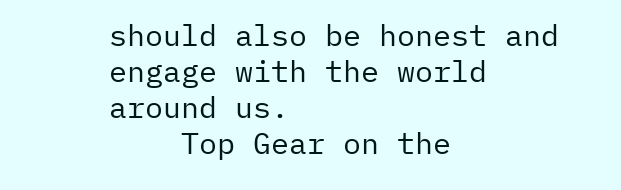should also be honest and engage with the world around us.
    Top Gear on the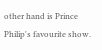other hand is Prince Philip's favourite show.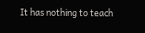It has nothing to teach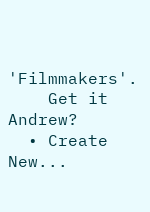'Filmmakers'.
    Get it Andrew?
  • Create New...